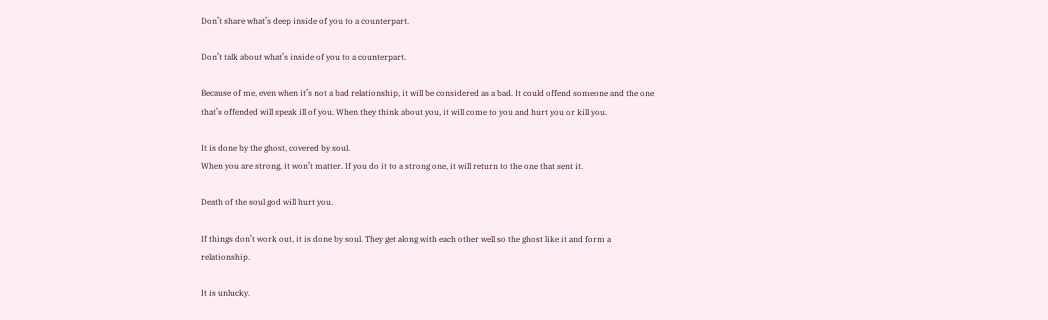Don’t share what’s deep inside of you to a counterpart.

Don’t talk about what’s inside of you to a counterpart.

Because of me, even when it’s not a bad relationship, it will be considered as a bad. It could offend someone and the one that’s offended will speak ill of you. When they think about you, it will come to you and hurt you or kill you.

It is done by the ghost, covered by soul.
When you are strong, it won’t matter. If you do it to a strong one, it will return to the one that sent it.

Death of the soul god will hurt you.

If things don’t work out, it is done by soul. They get along with each other well so the ghost like it and form a relationship.

It is unlucky.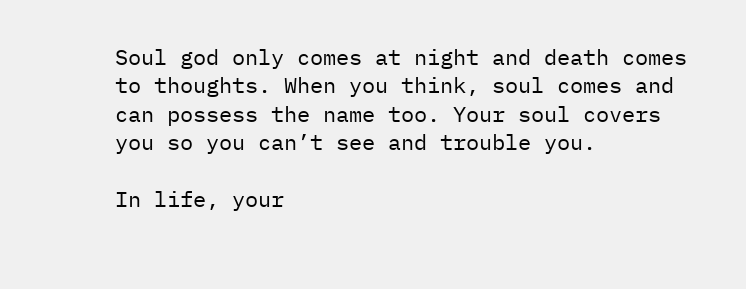Soul god only comes at night and death comes to thoughts. When you think, soul comes and can possess the name too. Your soul covers you so you can’t see and trouble you.

In life, your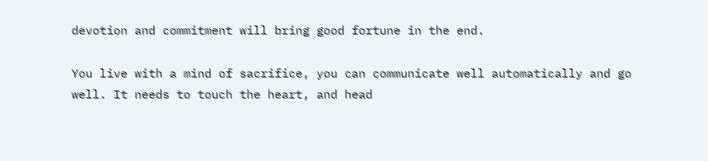devotion and commitment will bring good fortune in the end.

You live with a mind of sacrifice, you can communicate well automatically and go well. It needs to touch the heart, and head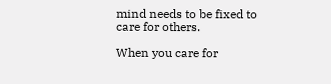mind needs to be fixed to care for others.

When you care for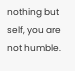nothing but self, you are not humble.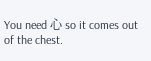You need 心 so it comes out of the chest.